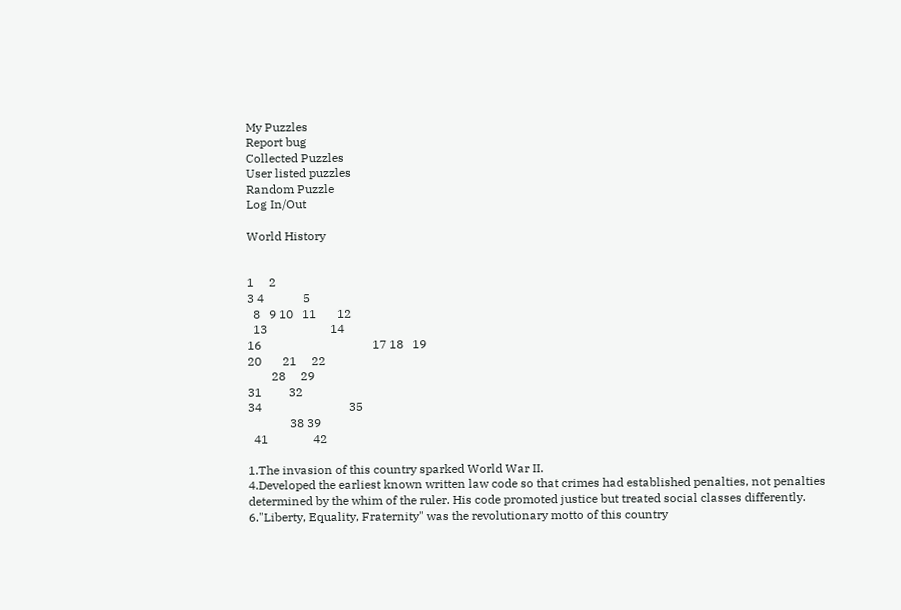My Puzzles
Report bug
Collected Puzzles
User listed puzzles
Random Puzzle
Log In/Out

World History


1     2
3 4             5
  8   9 10   11       12
  13                     14
16                                     17 18   19
20       21     22
        28     29
31         32
34                             35
              38 39
  41               42

1.The invasion of this country sparked World War II.
4.Developed the earliest known written law code so that crimes had established penalties, not penalties determined by the whim of the ruler. His code promoted justice but treated social classes differently.
6."Liberty, Equality, Fraternity" was the revolutionary motto of this country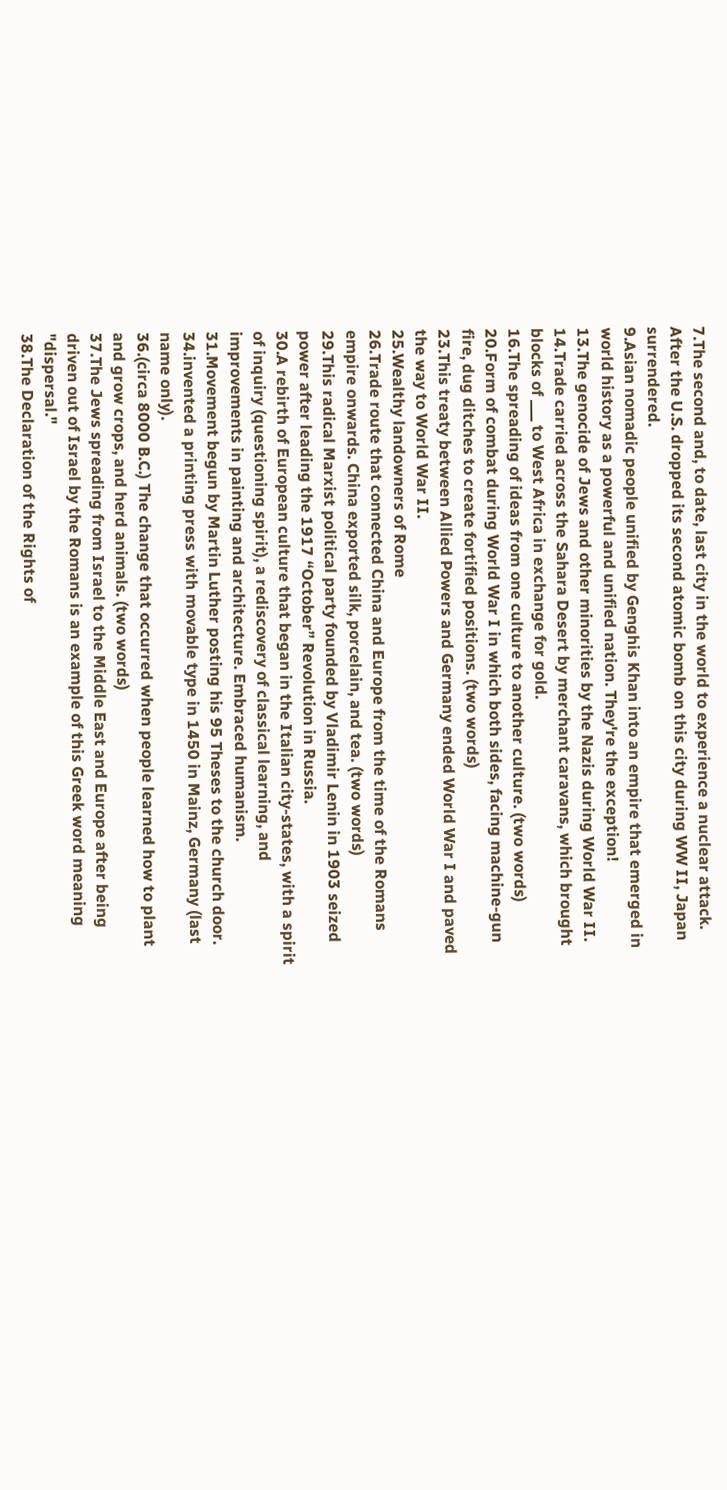7.The second and, to date, last city in the world to experience a nuclear attack. After the U.S. dropped its second atomic bomb on this city during WW II, Japan surrendered.
9.Asian nomadic people unified by Genghis Khan into an empire that emerged in world history as a powerful and unified nation. They're the exception!
13.The genocide of Jews and other minorities by the Nazis during World War II.
14.Trade carried across the Sahara Desert by merchant caravans, which brought blocks of ___ to West Africa in exchange for gold.
16.The spreading of ideas from one culture to another culture. (two words)
20.Form of combat during World War I in which both sides, facing machine-gun fire, dug ditches to create fortified positions. (two words)
23.This treaty between Allied Powers and Germany ended World War I and paved the way to World War II.
25.Wealthy landowners of Rome
26.Trade route that connected China and Europe from the time of the Romans empire onwards. China exported silk, porcelain, and tea. (two words)
29.This radical Marxist political party founded by Vladimir Lenin in 1903 seized power after leading the 1917 “October” Revolution in Russia.
30.A rebirth of European culture that began in the Italian city-states, with a spirit of inquiry (questioning spirit), a rediscovery of classical learning, and improvements in painting and architecture. Embraced humanism.
31.Movement begun by Martin Luther posting his 95 Theses to the church door.
34.invented a printing press with movable type in 1450 in Mainz, Germany (last name only).
36.(circa 8000 B.C.) The change that occurred when people learned how to plant and grow crops, and herd animals. (two words)
37.The Jews spreading from Israel to the Middle East and Europe after being driven out of Israel by the Romans is an example of this Greek word meaning "dispersal."
38.The Declaration of the Rights of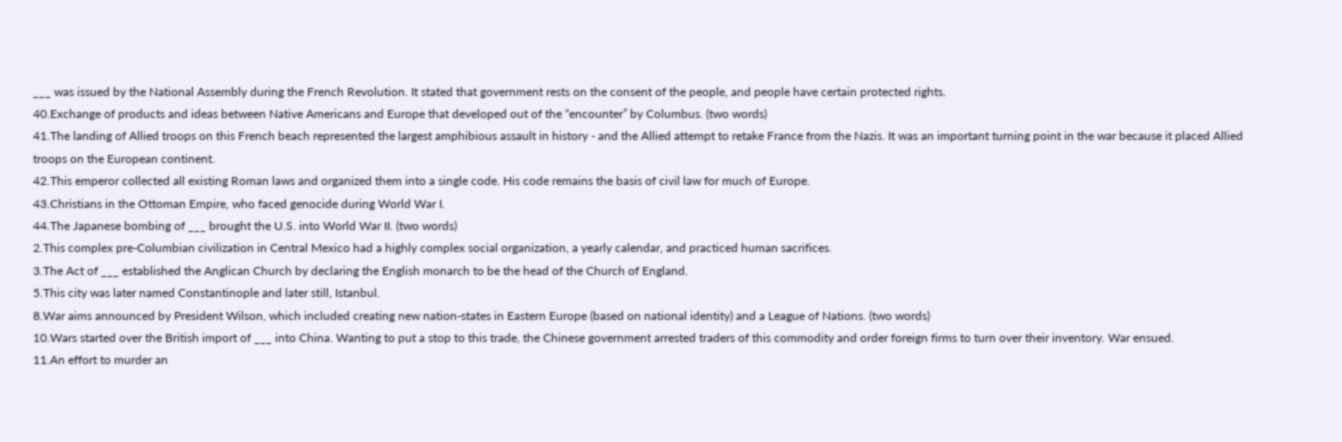___ was issued by the National Assembly during the French Revolution. It stated that government rests on the consent of the people, and people have certain protected rights.
40.Exchange of products and ideas between Native Americans and Europe that developed out of the “encounter” by Columbus. (two words)
41.The landing of Allied troops on this French beach represented the largest amphibious assault in history - and the Allied attempt to retake France from the Nazis. It was an important turning point in the war because it placed Allied troops on the European continent.
42.This emperor collected all existing Roman laws and organized them into a single code. His code remains the basis of civil law for much of Europe.
43.Christians in the Ottoman Empire, who faced genocide during World War I.
44.The Japanese bombing of ___ brought the U.S. into World War II. (two words)
2.This complex pre-Columbian civilization in Central Mexico had a highly complex social organization, a yearly calendar, and practiced human sacrifices.
3.The Act of ___ established the Anglican Church by declaring the English monarch to be the head of the Church of England.
5.This city was later named Constantinople and later still, Istanbul.
8.War aims announced by President Wilson, which included creating new nation-states in Eastern Europe (based on national identity) and a League of Nations. (two words)
10.Wars started over the British import of ___ into China. Wanting to put a stop to this trade, the Chinese government arrested traders of this commodity and order foreign firms to turn over their inventory. War ensued.
11.An effort to murder an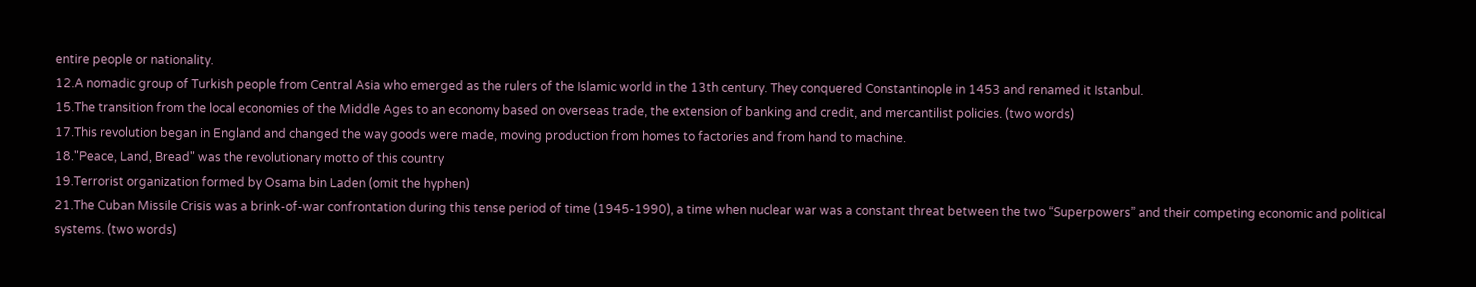entire people or nationality.
12.A nomadic group of Turkish people from Central Asia who emerged as the rulers of the Islamic world in the 13th century. They conquered Constantinople in 1453 and renamed it Istanbul.
15.The transition from the local economies of the Middle Ages to an economy based on overseas trade, the extension of banking and credit, and mercantilist policies. (two words)
17.This revolution began in England and changed the way goods were made, moving production from homes to factories and from hand to machine.
18."Peace, Land, Bread" was the revolutionary motto of this country
19.Terrorist organization formed by Osama bin Laden (omit the hyphen)
21.The Cuban Missile Crisis was a brink-of-war confrontation during this tense period of time (1945-1990), a time when nuclear war was a constant threat between the two “Superpowers” and their competing economic and political systems. (two words)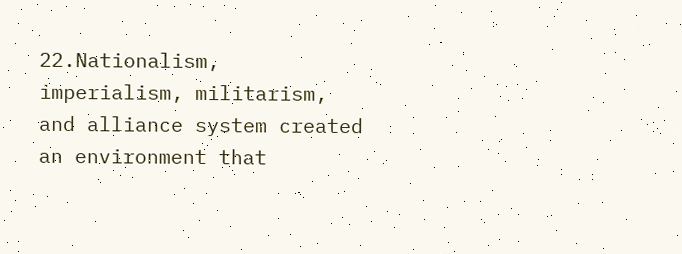22.Nationalism, imperialism, militarism, and alliance system created an environment that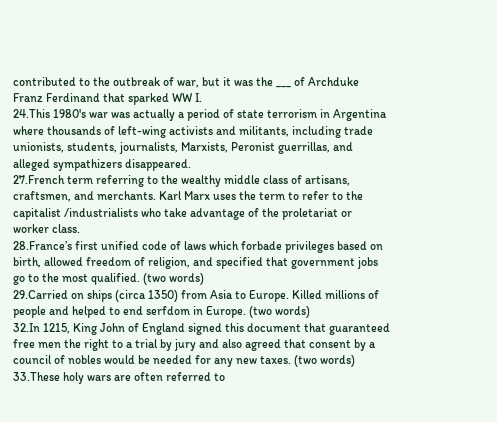contributed to the outbreak of war, but it was the ___ of Archduke Franz Ferdinand that sparked WW I.
24.This 1980's war was actually a period of state terrorism in Argentina where thousands of left-wing activists and militants, including trade unionists, students, journalists, Marxists, Peronist guerrillas, and alleged sympathizers disappeared.
27.French term referring to the wealthy middle class of artisans, craftsmen, and merchants. Karl Marx uses the term to refer to the capitalist /industrialists who take advantage of the proletariat or worker class.
28.France’s first unified code of laws which forbade privileges based on birth, allowed freedom of religion, and specified that government jobs go to the most qualified. (two words)
29.Carried on ships (circa 1350) from Asia to Europe. Killed millions of people and helped to end serfdom in Europe. (two words)
32.In 1215, King John of England signed this document that guaranteed free men the right to a trial by jury and also agreed that consent by a council of nobles would be needed for any new taxes. (two words)
33.These holy wars are often referred to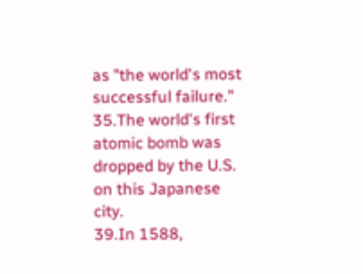as "the world's most successful failure."
35.The world's first atomic bomb was dropped by the U.S. on this Japanese city.
39.In 1588,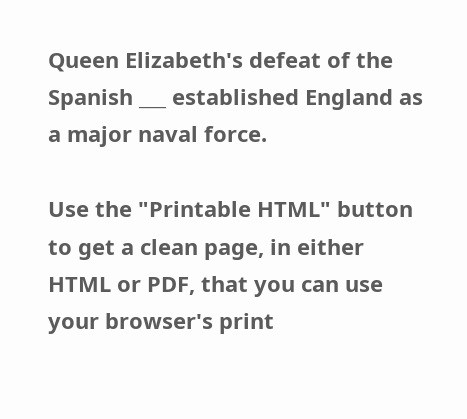Queen Elizabeth's defeat of the Spanish ___ established England as a major naval force.

Use the "Printable HTML" button to get a clean page, in either HTML or PDF, that you can use your browser's print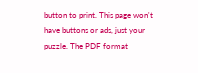button to print. This page won't have buttons or ads, just your puzzle. The PDF format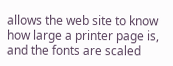allows the web site to know how large a printer page is, and the fonts are scaled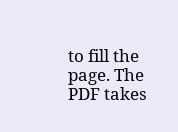to fill the page. The PDF takes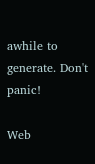awhile to generate. Don't panic!

Web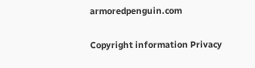armoredpenguin.com

Copyright information Privacy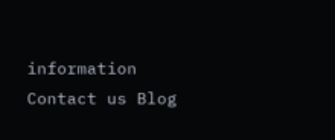information Contact us Blog